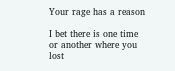Your rage has a reason

I bet there is one time or another where you lost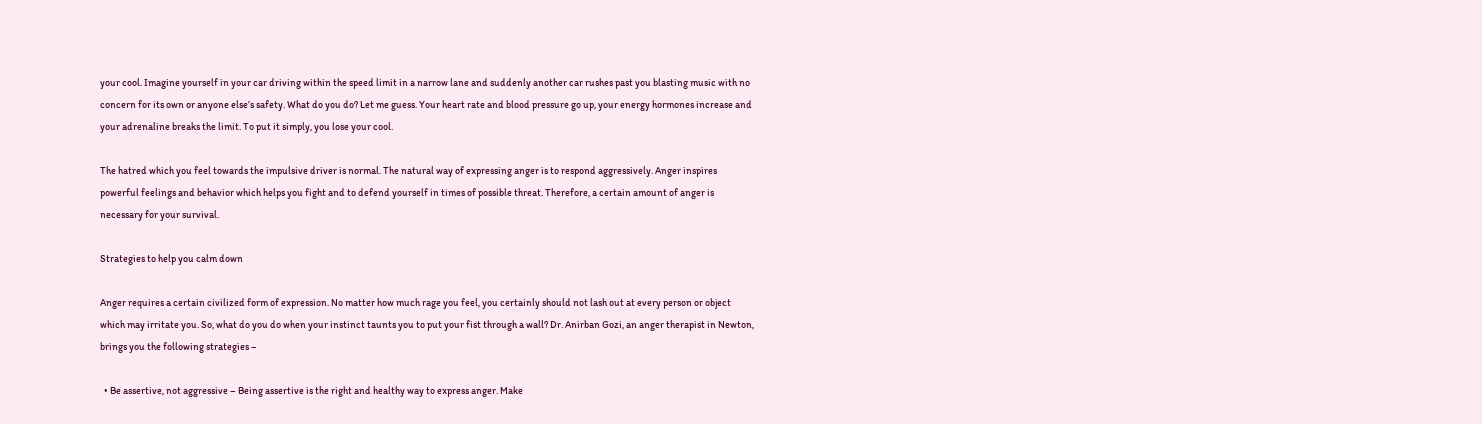your cool. Imagine yourself in your car driving within the speed limit in a narrow lane and suddenly another car rushes past you blasting music with no concern for its own or anyone else’s safety. What do you do? Let me guess. Your heart rate and blood pressure go up, your energy hormones increase and your adrenaline breaks the limit. To put it simply, you lose your cool.

The hatred which you feel towards the impulsive driver is normal. The natural way of expressing anger is to respond aggressively. Anger inspires powerful feelings and behavior which helps you fight and to defend yourself in times of possible threat. Therefore, a certain amount of anger is necessary for your survival.

Strategies to help you calm down

Anger requires a certain civilized form of expression. No matter how much rage you feel, you certainly should not lash out at every person or object which may irritate you. So, what do you do when your instinct taunts you to put your fist through a wall? Dr. Anirban Gozi, an anger therapist in Newton, brings you the following strategies –

  • Be assertive, not aggressive – Being assertive is the right and healthy way to express anger. Make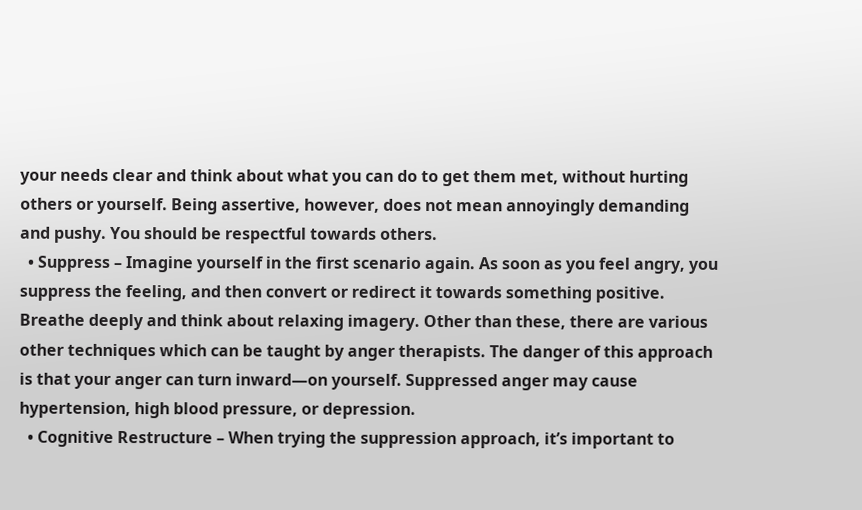your needs clear and think about what you can do to get them met, without hurting others or yourself. Being assertive, however, does not mean annoyingly demanding and pushy. You should be respectful towards others.
  • Suppress – Imagine yourself in the first scenario again. As soon as you feel angry, you suppress the feeling, and then convert or redirect it towards something positive. Breathe deeply and think about relaxing imagery. Other than these, there are various other techniques which can be taught by anger therapists. The danger of this approach is that your anger can turn inward—on yourself. Suppressed anger may cause hypertension, high blood pressure, or depression.
  • Cognitive Restructure – When trying the suppression approach, it’s important to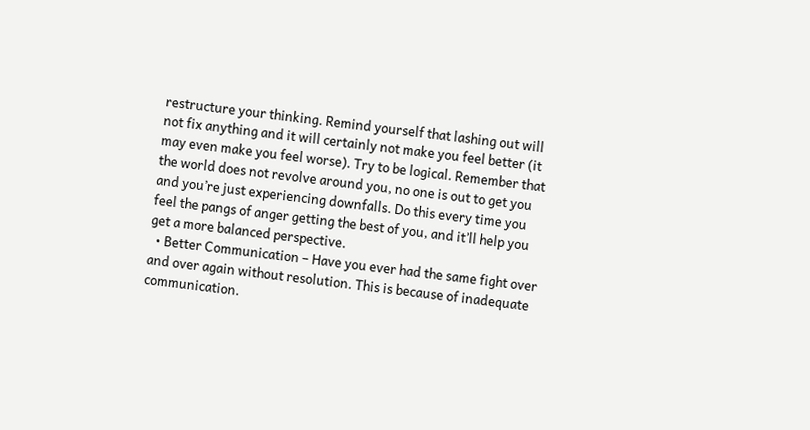restructure your thinking. Remind yourself that lashing out will not fix anything and it will certainly not make you feel better (it may even make you feel worse). Try to be logical. Remember that the world does not revolve around you, no one is out to get you and you’re just experiencing downfalls. Do this every time you feel the pangs of anger getting the best of you, and it’ll help you get a more balanced perspective.
  • Better Communication – Have you ever had the same fight over and over again without resolution. This is because of inadequate communication.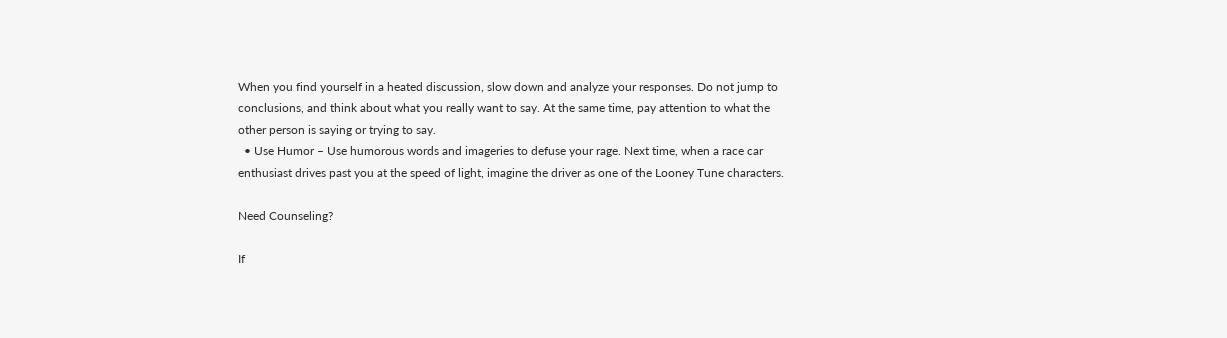When you find yourself in a heated discussion, slow down and analyze your responses. Do not jump to conclusions, and think about what you really want to say. At the same time, pay attention to what the other person is saying or trying to say.
  • Use Humor – Use humorous words and imageries to defuse your rage. Next time, when a race car enthusiast drives past you at the speed of light, imagine the driver as one of the Looney Tune characters.

Need Counseling?

If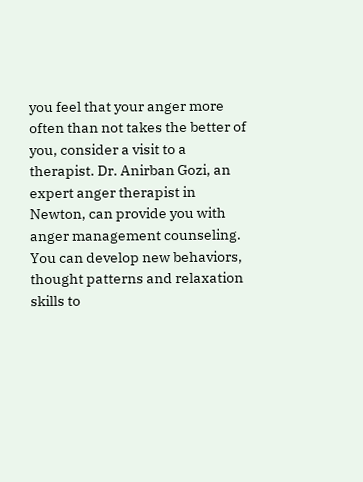you feel that your anger more often than not takes the better of you, consider a visit to a therapist. Dr. Anirban Gozi, an expert anger therapist in Newton, can provide you with anger management counseling. You can develop new behaviors, thought patterns and relaxation skills to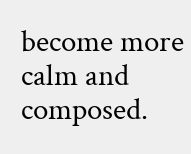become more calm and composed.